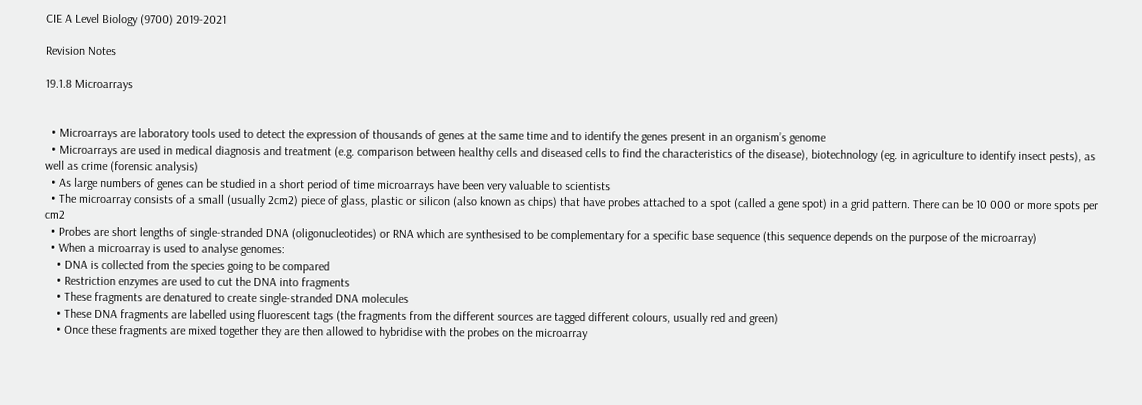CIE A Level Biology (9700) 2019-2021

Revision Notes

19.1.8 Microarrays


  • Microarrays are laboratory tools used to detect the expression of thousands of genes at the same time and to identify the genes present in an organism’s genome
  • Microarrays are used in medical diagnosis and treatment (e.g. comparison between healthy cells and diseased cells to find the characteristics of the disease), biotechnology (eg. in agriculture to identify insect pests), as well as crime (forensic analysis)
  • As large numbers of genes can be studied in a short period of time microarrays have been very valuable to scientists
  • The microarray consists of a small (usually 2cm2) piece of glass, plastic or silicon (also known as chips) that have probes attached to a spot (called a gene spot) in a grid pattern. There can be 10 000 or more spots per cm2
  • Probes are short lengths of single-stranded DNA (oligonucleotides) or RNA which are synthesised to be complementary for a specific base sequence (this sequence depends on the purpose of the microarray)
  • When a microarray is used to analyse genomes:
    • DNA is collected from the species going to be compared
    • Restriction enzymes are used to cut the DNA into fragments
    • These fragments are denatured to create single-stranded DNA molecules
    • These DNA fragments are labelled using fluorescent tags (the fragments from the different sources are tagged different colours, usually red and green)
    • Once these fragments are mixed together they are then allowed to hybridise with the probes on the microarray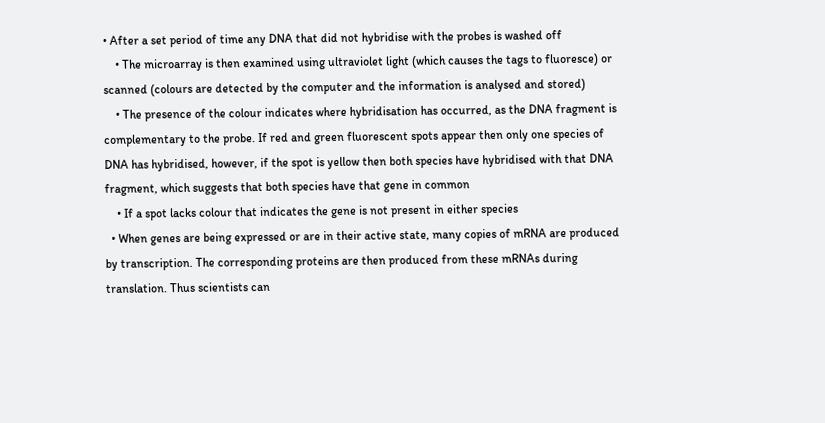• After a set period of time any DNA that did not hybridise with the probes is washed off
    • The microarray is then examined using ultraviolet light (which causes the tags to fluoresce) or scanned (colours are detected by the computer and the information is analysed and stored)
    • The presence of the colour indicates where hybridisation has occurred, as the DNA fragment is complementary to the probe. If red and green fluorescent spots appear then only one species of DNA has hybridised, however, if the spot is yellow then both species have hybridised with that DNA fragment, which suggests that both species have that gene in common
    • If a spot lacks colour that indicates the gene is not present in either species
  • When genes are being expressed or are in their active state, many copies of mRNA are produced by transcription. The corresponding proteins are then produced from these mRNAs during translation. Thus scientists can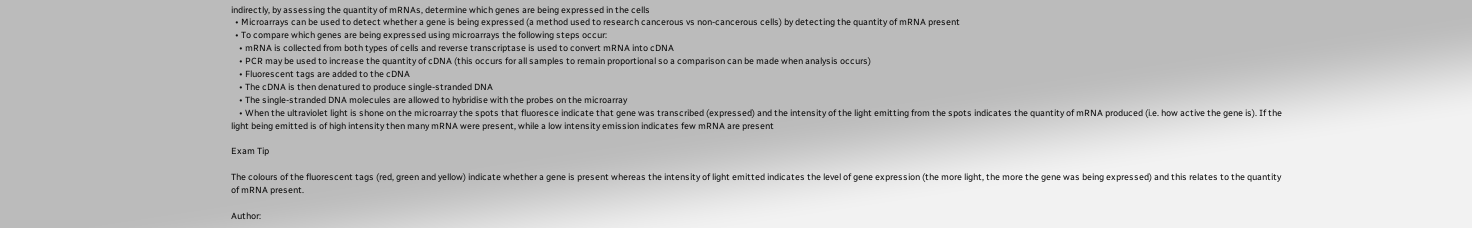indirectly, by assessing the quantity of mRNAs, determine which genes are being expressed in the cells
  • Microarrays can be used to detect whether a gene is being expressed (a method used to research cancerous vs non-cancerous cells) by detecting the quantity of mRNA present
  • To compare which genes are being expressed using microarrays the following steps occur:
    • mRNA is collected from both types of cells and reverse transcriptase is used to convert mRNA into cDNA
    • PCR may be used to increase the quantity of cDNA (this occurs for all samples to remain proportional so a comparison can be made when analysis occurs)
    • Fluorescent tags are added to the cDNA
    • The cDNA is then denatured to produce single-stranded DNA
    • The single-stranded DNA molecules are allowed to hybridise with the probes on the microarray
    • When the ultraviolet light is shone on the microarray the spots that fluoresce indicate that gene was transcribed (expressed) and the intensity of the light emitting from the spots indicates the quantity of mRNA produced (i.e. how active the gene is). If the light being emitted is of high intensity then many mRNA were present, while a low intensity emission indicates few mRNA are present

Exam Tip

The colours of the fluorescent tags (red, green and yellow) indicate whether a gene is present whereas the intensity of light emitted indicates the level of gene expression (the more light, the more the gene was being expressed) and this relates to the quantity of mRNA present.

Author: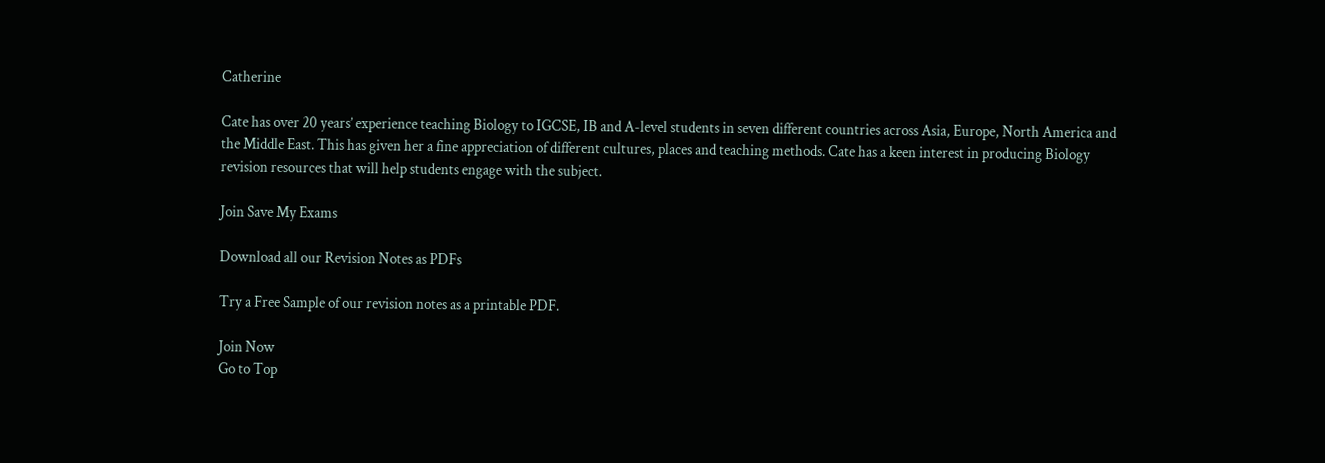Catherine

Cate has over 20 years’ experience teaching Biology to IGCSE, IB and A-level students in seven different countries across Asia, Europe, North America and the Middle East. This has given her a fine appreciation of different cultures, places and teaching methods. Cate has a keen interest in producing Biology revision resources that will help students engage with the subject.

Join Save My Exams

Download all our Revision Notes as PDFs

Try a Free Sample of our revision notes as a printable PDF.

Join Now
Go to Top